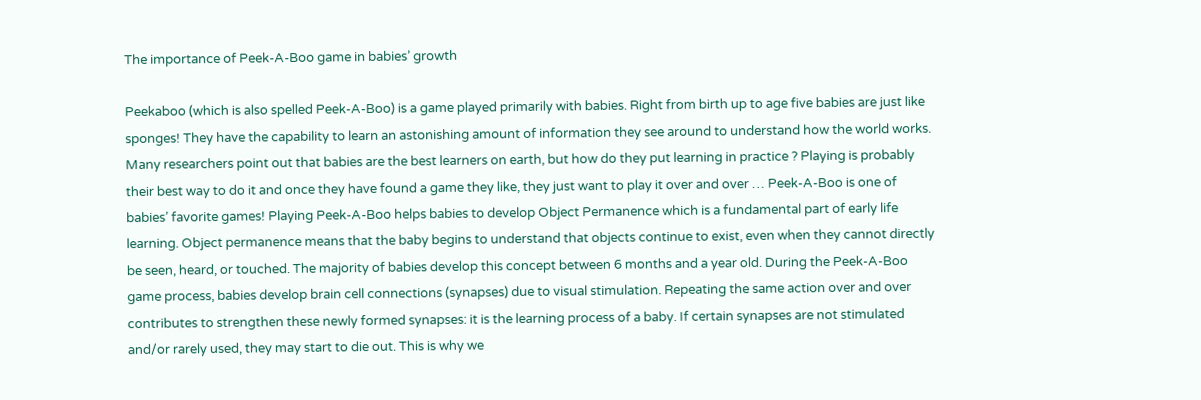The importance of Peek-A-Boo game in babies’ growth

Peekaboo (which is also spelled Peek-A-Boo) is a game played primarily with babies. Right from birth up to age five babies are just like sponges! They have the capability to learn an astonishing amount of information they see around to understand how the world works. Many researchers point out that babies are the best learners on earth, but how do they put learning in practice ? Playing is probably their best way to do it and once they have found a game they like, they just want to play it over and over … Peek-A-Boo is one of babies’ favorite games! Playing Peek-A-Boo helps babies to develop Object Permanence which is a fundamental part of early life learning. Object permanence means that the baby begins to understand that objects continue to exist, even when they cannot directly be seen, heard, or touched. The majority of babies develop this concept between 6 months and a year old. During the Peek-A-Boo game process, babies develop brain cell connections (synapses) due to visual stimulation. Repeating the same action over and over contributes to strengthen these newly formed synapses: it is the learning process of a baby. If certain synapses are not stimulated and/or rarely used, they may start to die out. This is why we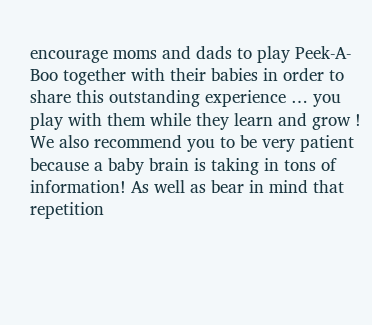encourage moms and dads to play Peek-A-Boo together with their babies in order to share this outstanding experience … you play with them while they learn and grow ! We also recommend you to be very patient because a baby brain is taking in tons of information! As well as bear in mind that repetition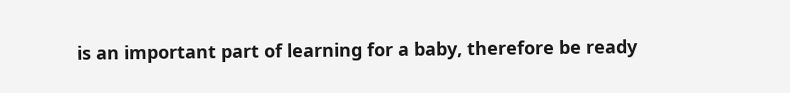is an important part of learning for a baby, therefore be ready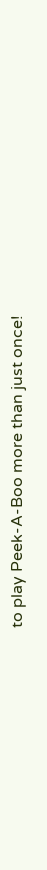to play Peek-A-Boo more than just once!